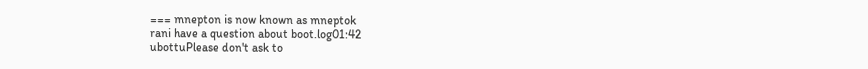=== mnepton is now known as mneptok
rani have a question about boot.log01:42
ubottuPlease don't ask to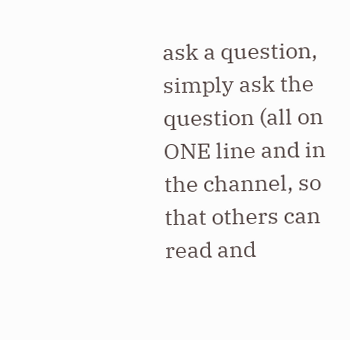ask a question, simply ask the question (all on ONE line and in the channel, so that others can read and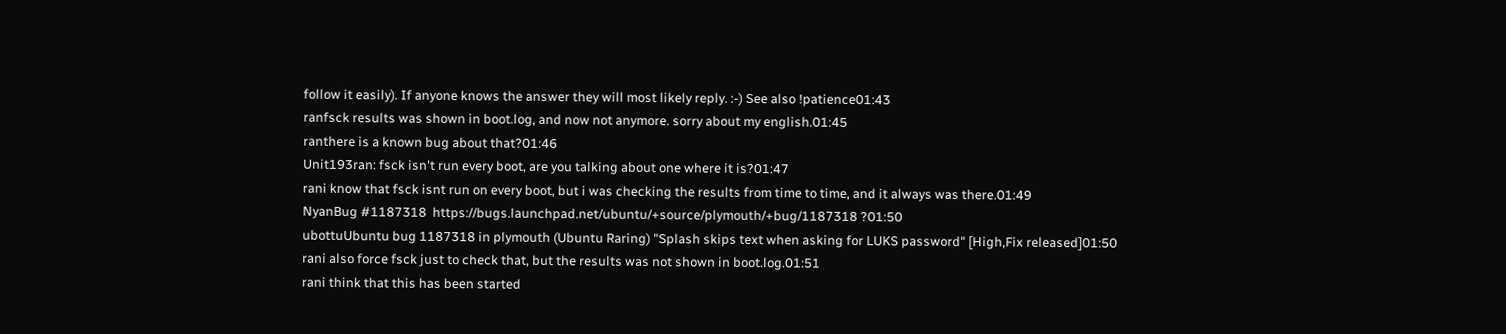follow it easily). If anyone knows the answer they will most likely reply. :-) See also !patience01:43
ranfsck results was shown in boot.log, and now not anymore. sorry about my english.01:45
ranthere is a known bug about that?01:46
Unit193ran: fsck isn't run every boot, are you talking about one where it is?01:47
rani know that fsck isnt run on every boot, but i was checking the results from time to time, and it always was there.01:49
NyanBug #1187318  https://bugs.launchpad.net/ubuntu/+source/plymouth/+bug/1187318 ?01:50
ubottuUbuntu bug 1187318 in plymouth (Ubuntu Raring) "Splash skips text when asking for LUKS password" [High,Fix released]01:50
rani also force fsck just to check that, but the results was not shown in boot.log.01:51
rani think that this has been started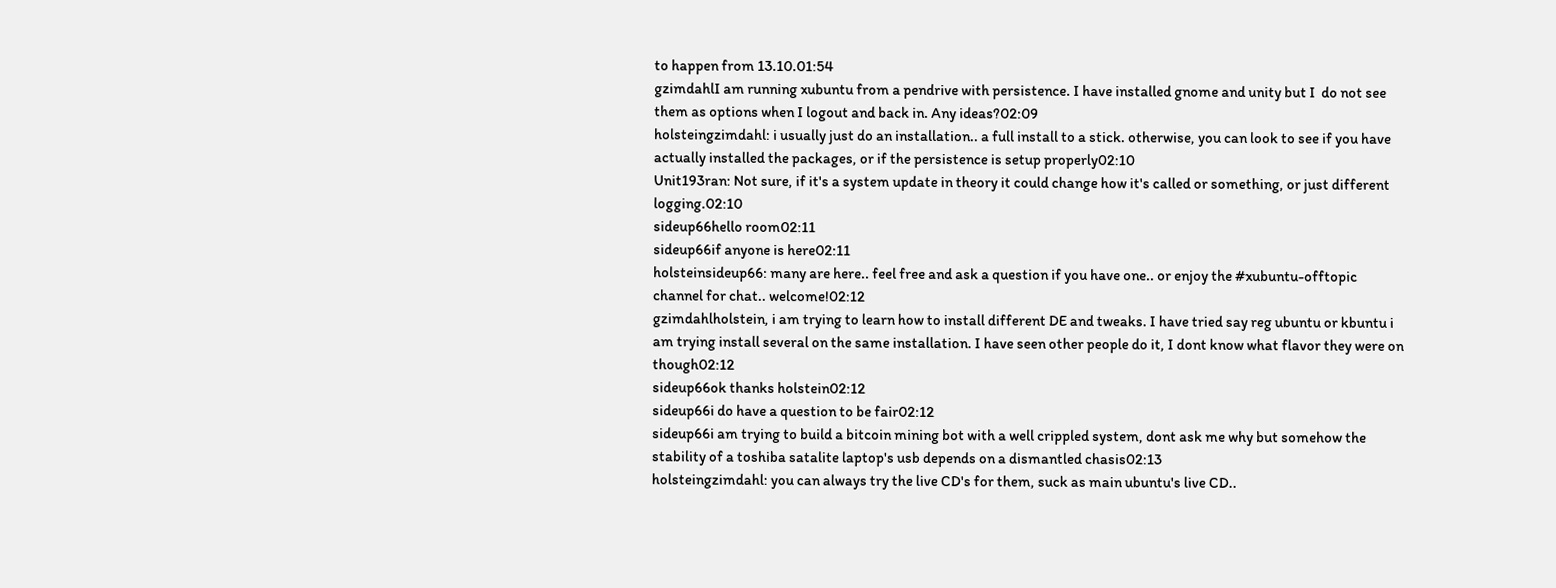to happen from 13.10.01:54
gzimdahlI am running xubuntu from a pendrive with persistence. I have installed gnome and unity but I  do not see them as options when I logout and back in. Any ideas?02:09
holsteingzimdahl: i usually just do an installation.. a full install to a stick. otherwise, you can look to see if you have actually installed the packages, or if the persistence is setup properly02:10
Unit193ran: Not sure, if it's a system update in theory it could change how it's called or something, or just different logging.02:10
sideup66hello room02:11
sideup66if anyone is here02:11
holsteinsideup66: many are here.. feel free and ask a question if you have one.. or enjoy the #xubuntu-offtopic channel for chat.. welcome!02:12
gzimdahlholstein, i am trying to learn how to install different DE and tweaks. I have tried say reg ubuntu or kbuntu i am trying install several on the same installation. I have seen other people do it, I dont know what flavor they were on though02:12
sideup66ok thanks holstein02:12
sideup66i do have a question to be fair02:12
sideup66i am trying to build a bitcoin mining bot with a well crippled system, dont ask me why but somehow the stability of a toshiba satalite laptop's usb depends on a dismantled chasis02:13
holsteingzimdahl: you can always try the live CD's for them, suck as main ubuntu's live CD..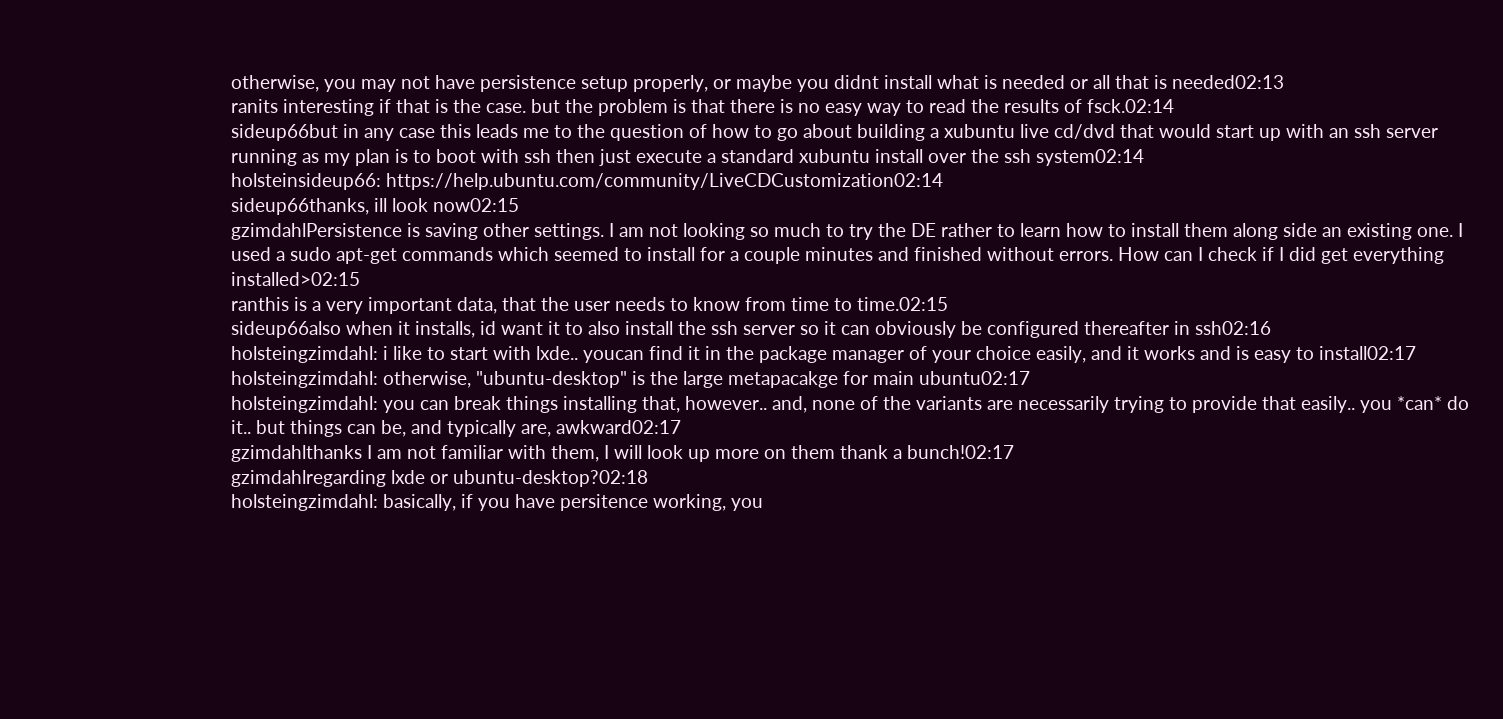otherwise, you may not have persistence setup properly, or maybe you didnt install what is needed or all that is needed02:13
ranits interesting if that is the case. but the problem is that there is no easy way to read the results of fsck.02:14
sideup66but in any case this leads me to the question of how to go about building a xubuntu live cd/dvd that would start up with an ssh server running as my plan is to boot with ssh then just execute a standard xubuntu install over the ssh system02:14
holsteinsideup66: https://help.ubuntu.com/community/LiveCDCustomization02:14
sideup66thanks, ill look now02:15
gzimdahlPersistence is saving other settings. I am not looking so much to try the DE rather to learn how to install them along side an existing one. I used a sudo apt-get commands which seemed to install for a couple minutes and finished without errors. How can I check if I did get everything installed>02:15
ranthis is a very important data, that the user needs to know from time to time.02:15
sideup66also when it installs, id want it to also install the ssh server so it can obviously be configured thereafter in ssh02:16
holsteingzimdahl: i like to start with lxde.. youcan find it in the package manager of your choice easily, and it works and is easy to install02:17
holsteingzimdahl: otherwise, "ubuntu-desktop" is the large metapacakge for main ubuntu02:17
holsteingzimdahl: you can break things installing that, however.. and, none of the variants are necessarily trying to provide that easily.. you *can* do it.. but things can be, and typically are, awkward02:17
gzimdahlthanks I am not familiar with them, I will look up more on them thank a bunch!02:17
gzimdahlregarding lxde or ubuntu-desktop?02:18
holsteingzimdahl: basically, if you have persitence working, you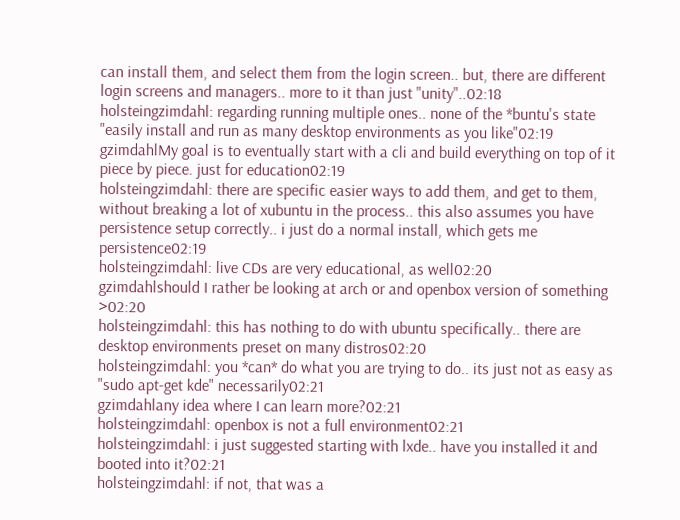can install them, and select them from the login screen.. but, there are different login screens and managers.. more to it than just "unity"..02:18
holsteingzimdahl: regarding running multiple ones.. none of the *buntu's state "easily install and run as many desktop environments as you like"02:19
gzimdahlMy goal is to eventually start with a cli and build everything on top of it piece by piece. just for education02:19
holsteingzimdahl: there are specific easier ways to add them, and get to them, without breaking a lot of xubuntu in the process.. this also assumes you have persistence setup correctly.. i just do a normal install, which gets me persistence02:19
holsteingzimdahl: live CDs are very educational, as well02:20
gzimdahlshould I rather be looking at arch or and openbox version of something >02:20
holsteingzimdahl: this has nothing to do with ubuntu specifically.. there are desktop environments preset on many distros02:20
holsteingzimdahl: you *can* do what you are trying to do.. its just not as easy as "sudo apt-get kde" necessarily02:21
gzimdahlany idea where I can learn more?02:21
holsteingzimdahl: openbox is not a full environment02:21
holsteingzimdahl: i just suggested starting with lxde.. have you installed it and booted into it?02:21
holsteingzimdahl: if not, that was a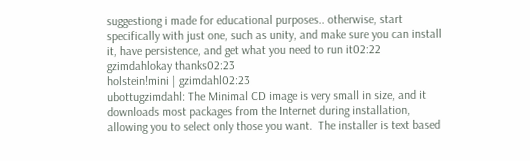suggestiong i made for educational purposes.. otherwise, start specifically with just one, such as unity, and make sure you can install it, have persistence, and get what you need to run it02:22
gzimdahlokay thanks02:23
holstein!mini | gzimdahl02:23
ubottugzimdahl: The Minimal CD image is very small in size, and it downloads most packages from the Internet during installation, allowing you to select only those you want.  The installer is text based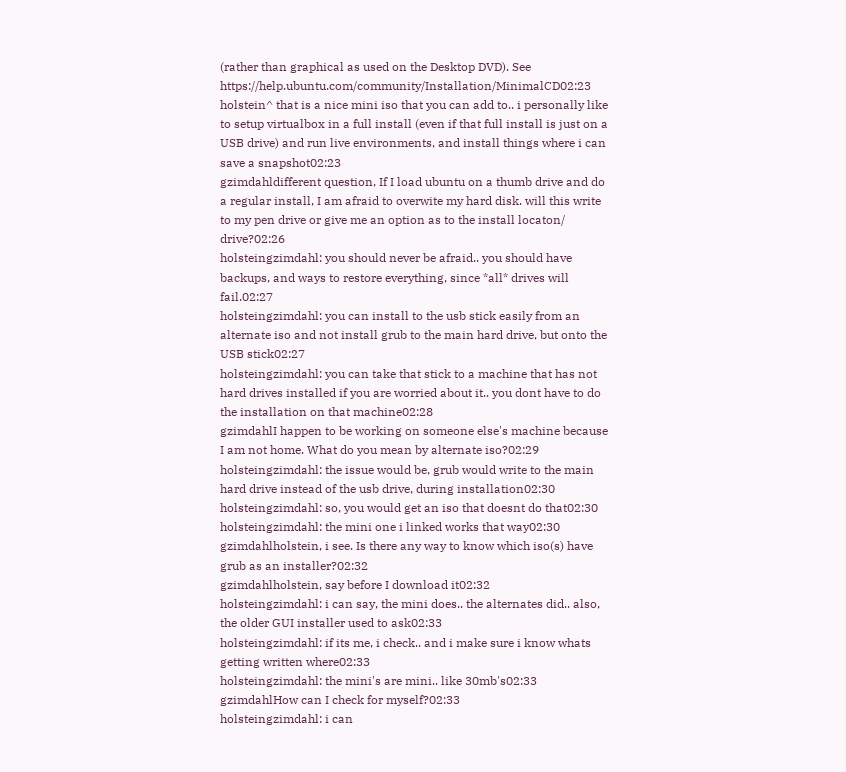(rather than graphical as used on the Desktop DVD). See https://help.ubuntu.com/community/Installation/MinimalCD02:23
holstein^ that is a nice mini iso that you can add to.. i personally like to setup virtualbox in a full install (even if that full install is just on a USB drive) and run live environments, and install things where i can save a snapshot02:23
gzimdahldifferent question, If I load ubuntu on a thumb drive and do a regular install, I am afraid to overwite my hard disk. will this write to my pen drive or give me an option as to the install locaton/ drive?02:26
holsteingzimdahl: you should never be afraid.. you should have backups, and ways to restore everything, since *all* drives will fail.02:27
holsteingzimdahl: you can install to the usb stick easily from an alternate iso and not install grub to the main hard drive, but onto the USB stick02:27
holsteingzimdahl: you can take that stick to a machine that has not hard drives installed if you are worried about it.. you dont have to do the installation on that machine02:28
gzimdahlI happen to be working on someone else's machine because I am not home. What do you mean by alternate iso?02:29
holsteingzimdahl: the issue would be, grub would write to the main hard drive instead of the usb drive, during installation02:30
holsteingzimdahl: so, you would get an iso that doesnt do that02:30
holsteingzimdahl: the mini one i linked works that way02:30
gzimdahlholstein, i see. Is there any way to know which iso(s) have grub as an installer?02:32
gzimdahlholstein, say before I download it02:32
holsteingzimdahl: i can say, the mini does.. the alternates did.. also, the older GUI installer used to ask02:33
holsteingzimdahl: if its me, i check.. and i make sure i know whats getting written where02:33
holsteingzimdahl: the mini's are mini.. like 30mb's02:33
gzimdahlHow can I check for myself?02:33
holsteingzimdahl: i can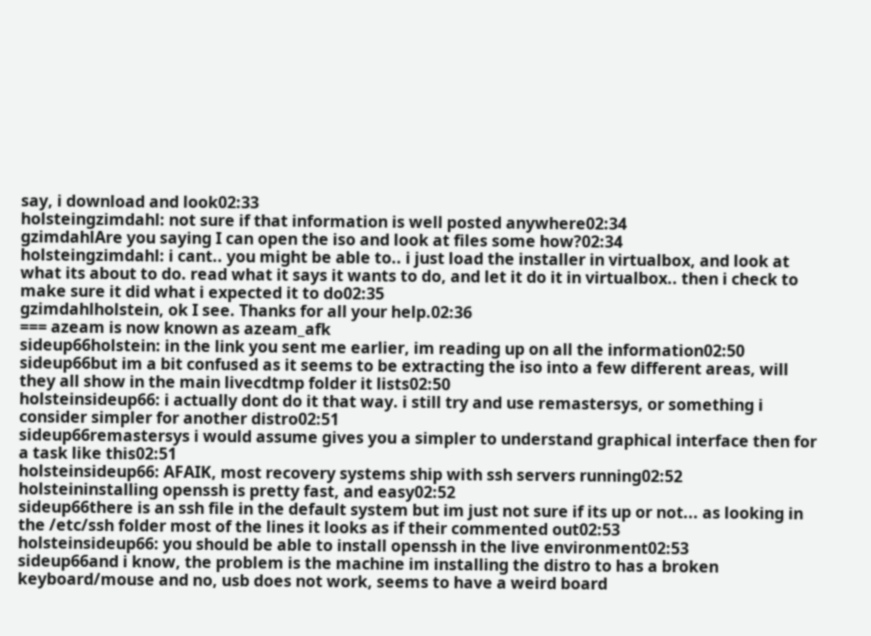say, i download and look02:33
holsteingzimdahl: not sure if that information is well posted anywhere02:34
gzimdahlAre you saying I can open the iso and look at files some how?02:34
holsteingzimdahl: i cant.. you might be able to.. i just load the installer in virtualbox, and look at what its about to do. read what it says it wants to do, and let it do it in virtualbox.. then i check to make sure it did what i expected it to do02:35
gzimdahlholstein, ok I see. Thanks for all your help.02:36
=== azeam is now known as azeam_afk
sideup66holstein: in the link you sent me earlier, im reading up on all the information02:50
sideup66but im a bit confused as it seems to be extracting the iso into a few different areas, will they all show in the main livecdtmp folder it lists02:50
holsteinsideup66: i actually dont do it that way. i still try and use remastersys, or something i consider simpler for another distro02:51
sideup66remastersys i would assume gives you a simpler to understand graphical interface then for a task like this02:51
holsteinsideup66: AFAIK, most recovery systems ship with ssh servers running02:52
holsteininstalling openssh is pretty fast, and easy02:52
sideup66there is an ssh file in the default system but im just not sure if its up or not... as looking in the /etc/ssh folder most of the lines it looks as if their commented out02:53
holsteinsideup66: you should be able to install openssh in the live environment02:53
sideup66and i know, the problem is the machine im installing the distro to has a broken keyboard/mouse and no, usb does not work, seems to have a weird board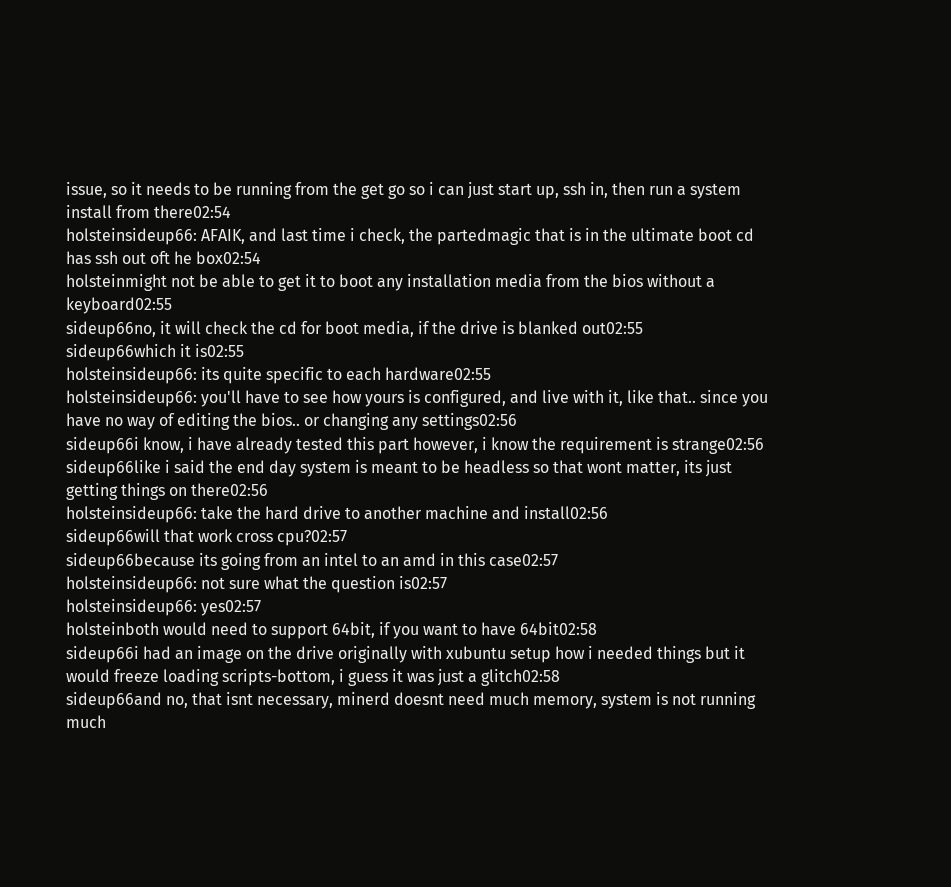issue, so it needs to be running from the get go so i can just start up, ssh in, then run a system install from there02:54
holsteinsideup66: AFAIK, and last time i check, the partedmagic that is in the ultimate boot cd has ssh out oft he box02:54
holsteinmight not be able to get it to boot any installation media from the bios without a keyboard02:55
sideup66no, it will check the cd for boot media, if the drive is blanked out02:55
sideup66which it is02:55
holsteinsideup66: its quite specific to each hardware02:55
holsteinsideup66: you'll have to see how yours is configured, and live with it, like that.. since you have no way of editing the bios.. or changing any settings02:56
sideup66i know, i have already tested this part however, i know the requirement is strange02:56
sideup66like i said the end day system is meant to be headless so that wont matter, its just getting things on there02:56
holsteinsideup66: take the hard drive to another machine and install02:56
sideup66will that work cross cpu?02:57
sideup66because its going from an intel to an amd in this case02:57
holsteinsideup66: not sure what the question is02:57
holsteinsideup66: yes02:57
holsteinboth would need to support 64bit, if you want to have 64bit02:58
sideup66i had an image on the drive originally with xubuntu setup how i needed things but it would freeze loading scripts-bottom, i guess it was just a glitch02:58
sideup66and no, that isnt necessary, minerd doesnt need much memory, system is not running much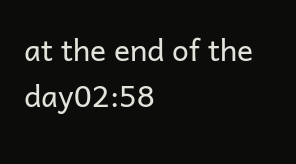at the end of the day02:58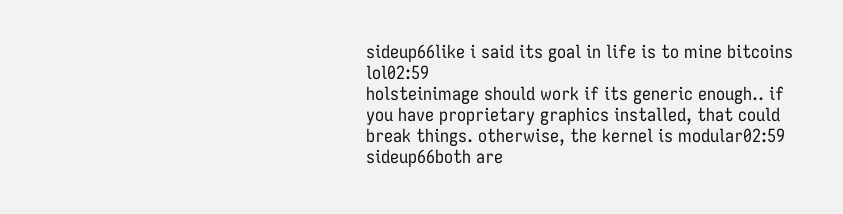sideup66like i said its goal in life is to mine bitcoins lol02:59
holsteinimage should work if its generic enough.. if you have proprietary graphics installed, that could break things. otherwise, the kernel is modular02:59
sideup66both are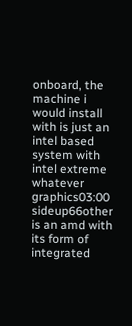onboard, the machine i would install with is just an intel based system with intel extreme whatever graphics03:00
sideup66other is an amd with its form of integrated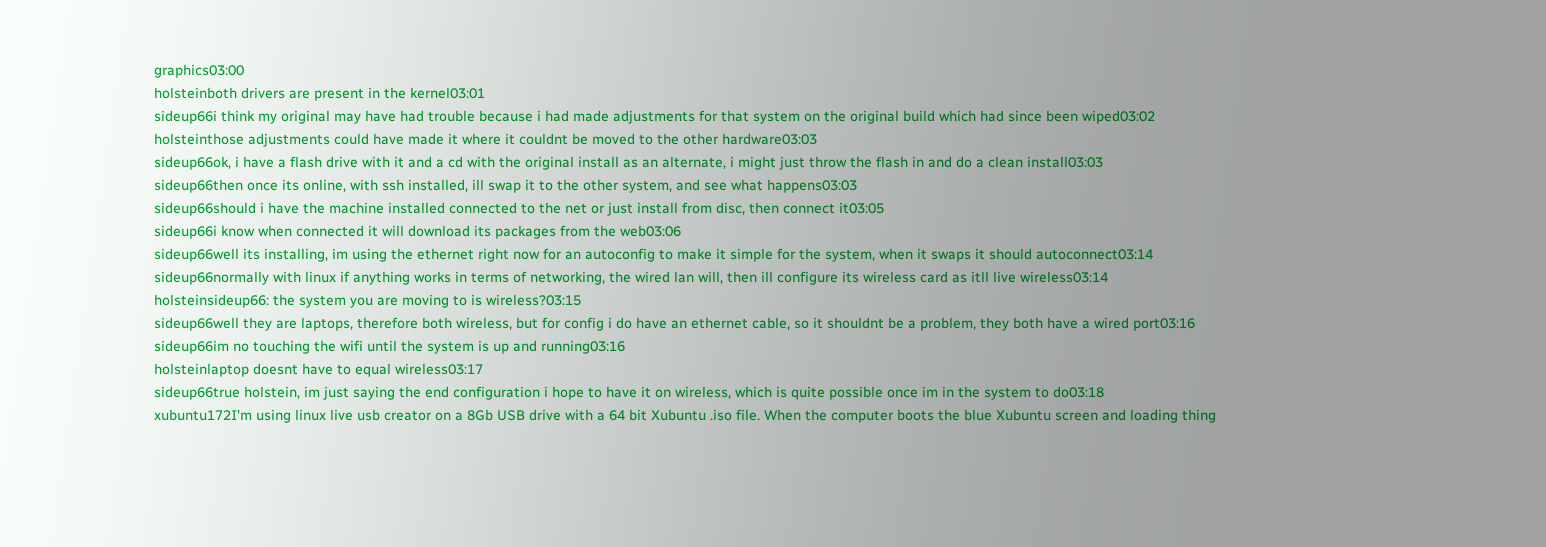graphics03:00
holsteinboth drivers are present in the kernel03:01
sideup66i think my original may have had trouble because i had made adjustments for that system on the original build which had since been wiped03:02
holsteinthose adjustments could have made it where it couldnt be moved to the other hardware03:03
sideup66ok, i have a flash drive with it and a cd with the original install as an alternate, i might just throw the flash in and do a clean install03:03
sideup66then once its online, with ssh installed, ill swap it to the other system, and see what happens03:03
sideup66should i have the machine installed connected to the net or just install from disc, then connect it03:05
sideup66i know when connected it will download its packages from the web03:06
sideup66well its installing, im using the ethernet right now for an autoconfig to make it simple for the system, when it swaps it should autoconnect03:14
sideup66normally with linux if anything works in terms of networking, the wired lan will, then ill configure its wireless card as itll live wireless03:14
holsteinsideup66: the system you are moving to is wireless?03:15
sideup66well they are laptops, therefore both wireless, but for config i do have an ethernet cable, so it shouldnt be a problem, they both have a wired port03:16
sideup66im no touching the wifi until the system is up and running03:16
holsteinlaptop doesnt have to equal wireless03:17
sideup66true holstein, im just saying the end configuration i hope to have it on wireless, which is quite possible once im in the system to do03:18
xubuntu172I'm using linux live usb creator on a 8Gb USB drive with a 64 bit Xubuntu .iso file. When the computer boots the blue Xubuntu screen and loading thing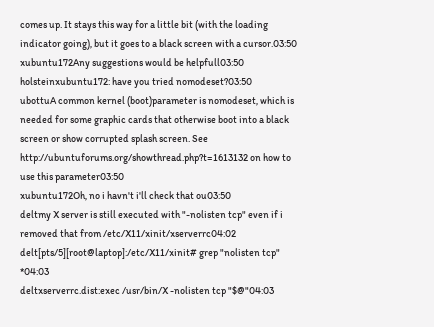comes up. It stays this way for a little bit (with the loading indicator going), but it goes to a black screen with a cursor.03:50
xubuntu172Any suggestions would be helpfull03:50
holsteinxubuntu172: have you tried nomodeset?03:50
ubottuA common kernel (boot)parameter is nomodeset, which is needed for some graphic cards that otherwise boot into a black screen or show corrupted splash screen. See http://ubuntuforums.org/showthread.php?t=1613132 on how to use this parameter03:50
xubuntu172Oh, no i havn't i'll check that ou03:50
deltmy X server is still executed with "-nolisten tcp" even if i removed that from /etc/X11/xinit/xserverrc04:02
delt[pts/5][root@laptop]:/etc/X11/xinit# grep "nolisten tcp" *04:03
deltxserverrc.dist:exec /usr/bin/X -nolisten tcp "$@"04:03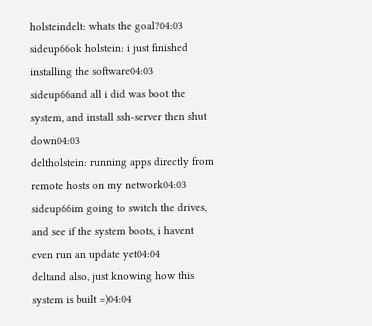holsteindelt: whats the goal?04:03
sideup66ok holstein: i just finished installing the software04:03
sideup66and all i did was boot the system, and install ssh-server then shut down04:03
deltholstein: running apps directly from remote hosts on my network04:03
sideup66im going to switch the drives, and see if the system boots, i havent even run an update yet04:04
deltand also, just knowing how this system is built =)04:04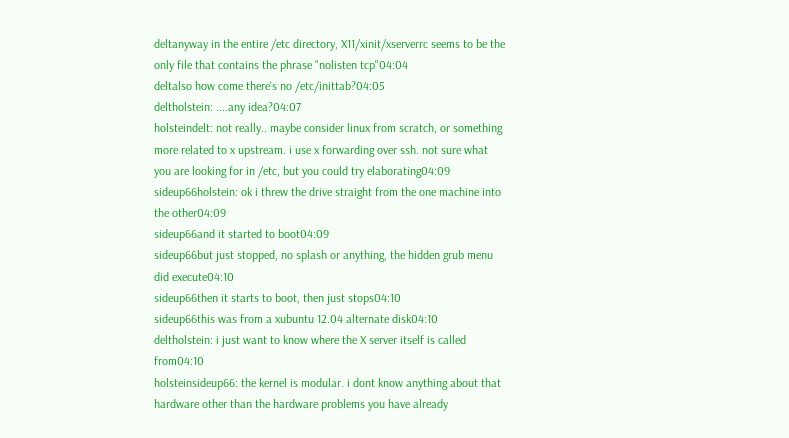deltanyway in the entire /etc directory, X11/xinit/xserverrc seems to be the only file that contains the phrase "nolisten tcp"04:04
deltalso how come there's no /etc/inittab?04:05
deltholstein: ....any idea?04:07
holsteindelt: not really.. maybe consider linux from scratch, or something more related to x upstream. i use x forwarding over ssh. not sure what you are looking for in /etc, but you could try elaborating04:09
sideup66holstein: ok i threw the drive straight from the one machine into the other04:09
sideup66and it started to boot04:09
sideup66but just stopped, no splash or anything, the hidden grub menu did execute04:10
sideup66then it starts to boot, then just stops04:10
sideup66this was from a xubuntu 12.04 alternate disk04:10
deltholstein: i just want to know where the X server itself is called from04:10
holsteinsideup66: the kernel is modular. i dont know anything about that hardware other than the hardware problems you have already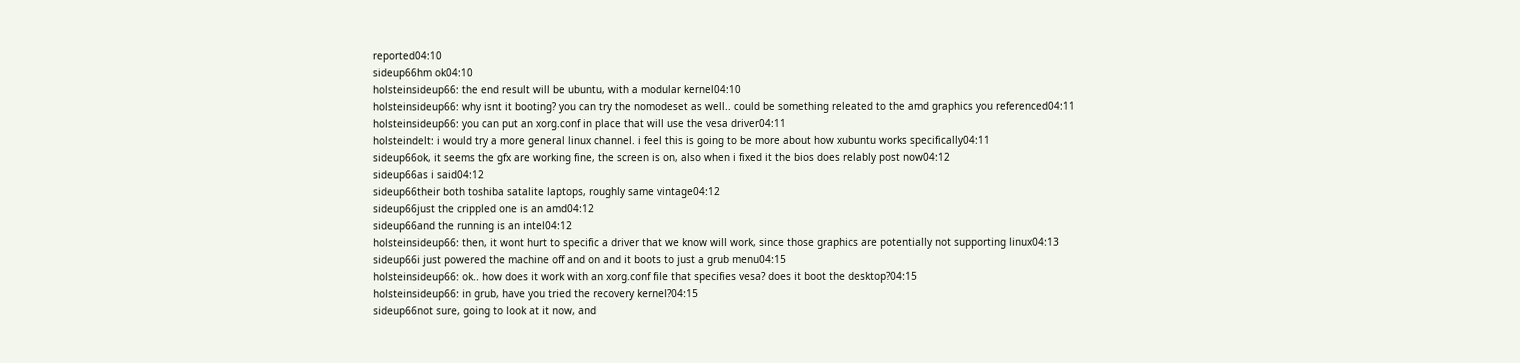reported04:10
sideup66hm ok04:10
holsteinsideup66: the end result will be ubuntu, with a modular kernel04:10
holsteinsideup66: why isnt it booting? you can try the nomodeset as well.. could be something releated to the amd graphics you referenced04:11
holsteinsideup66: you can put an xorg.conf in place that will use the vesa driver04:11
holsteindelt: i would try a more general linux channel. i feel this is going to be more about how xubuntu works specifically04:11
sideup66ok, it seems the gfx are working fine, the screen is on, also when i fixed it the bios does relably post now04:12
sideup66as i said04:12
sideup66their both toshiba satalite laptops, roughly same vintage04:12
sideup66just the crippled one is an amd04:12
sideup66and the running is an intel04:12
holsteinsideup66: then, it wont hurt to specific a driver that we know will work, since those graphics are potentially not supporting linux04:13
sideup66i just powered the machine off and on and it boots to just a grub menu04:15
holsteinsideup66: ok.. how does it work with an xorg.conf file that specifies vesa? does it boot the desktop?04:15
holsteinsideup66: in grub, have you tried the recovery kernel?04:15
sideup66not sure, going to look at it now, and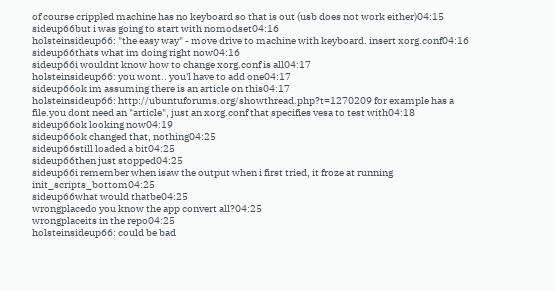of course crippled machine has no keyboard so that is out (usb does not work either)04:15
sideup66but i was going to start with nomodset04:16
holsteinsideup66: "the easy way" - move drive to machine with keyboard. insert xorg.conf04:16
sideup66thats what im doing right now04:16
sideup66i wouldnt know how to change xorg.conf is all04:17
holsteinsideup66: you wont.. you'l have to add one04:17
sideup66ok im assuming there is an article on this04:17
holsteinsideup66: http://ubuntuforums.org/showthread.php?t=1270209 for example has a file.you dont need an "article", just an xorg.conf that specifies vesa to test with04:18
sideup66ok looking now04:19
sideup66ok changed that, nothing04:25
sideup66still loaded a bit04:25
sideup66then just stopped04:25
sideup66i remember when isaw the output when i first tried, it froze at running init_scripts_bottom04:25
sideup66what would thatbe04:25
wrongplacedo you know the app convert all?04:25
wrongplaceits in the repo04:25
holsteinsideup66: could be bad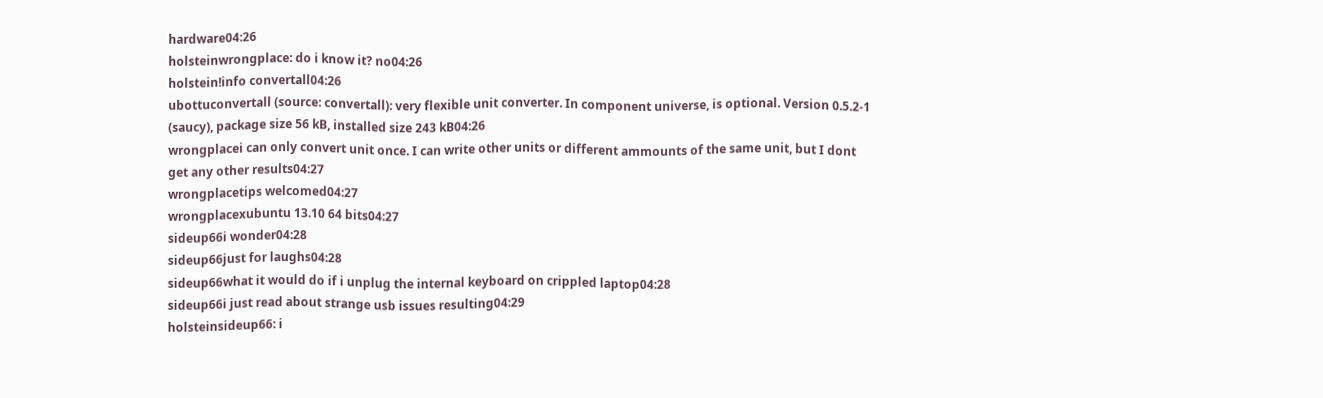hardware04:26
holsteinwrongplace: do i know it? no04:26
holstein!info convertall04:26
ubottuconvertall (source: convertall): very flexible unit converter. In component universe, is optional. Version 0.5.2-1 (saucy), package size 56 kB, installed size 243 kB04:26
wrongplacei can only convert unit once. I can write other units or different ammounts of the same unit, but I dont get any other results04:27
wrongplacetips welcomed04:27
wrongplacexubuntu 13.10 64 bits04:27
sideup66i wonder04:28
sideup66just for laughs04:28
sideup66what it would do if i unplug the internal keyboard on crippled laptop04:28
sideup66i just read about strange usb issues resulting04:29
holsteinsideup66: i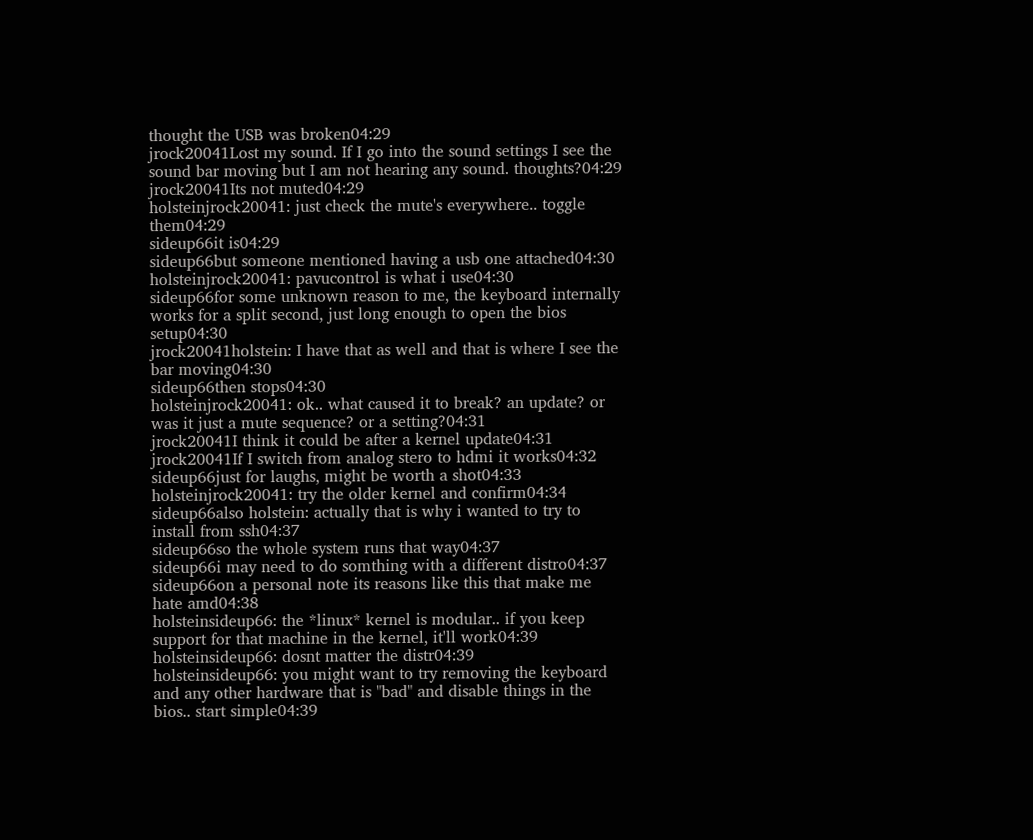thought the USB was broken04:29
jrock20041Lost my sound. If I go into the sound settings I see the sound bar moving but I am not hearing any sound. thoughts?04:29
jrock20041Its not muted04:29
holsteinjrock20041: just check the mute's everywhere.. toggle them04:29
sideup66it is04:29
sideup66but someone mentioned having a usb one attached04:30
holsteinjrock20041: pavucontrol is what i use04:30
sideup66for some unknown reason to me, the keyboard internally works for a split second, just long enough to open the bios setup04:30
jrock20041holstein: I have that as well and that is where I see the bar moving04:30
sideup66then stops04:30
holsteinjrock20041: ok.. what caused it to break? an update? or was it just a mute sequence? or a setting?04:31
jrock20041I think it could be after a kernel update04:31
jrock20041If I switch from analog stero to hdmi it works04:32
sideup66just for laughs, might be worth a shot04:33
holsteinjrock20041: try the older kernel and confirm04:34
sideup66also holstein: actually that is why i wanted to try to install from ssh04:37
sideup66so the whole system runs that way04:37
sideup66i may need to do somthing with a different distro04:37
sideup66on a personal note its reasons like this that make me hate amd04:38
holsteinsideup66: the *linux* kernel is modular.. if you keep support for that machine in the kernel, it'll work04:39
holsteinsideup66: dosnt matter the distr04:39
holsteinsideup66: you might want to try removing the keyboard and any other hardware that is "bad" and disable things in the bios.. start simple04:39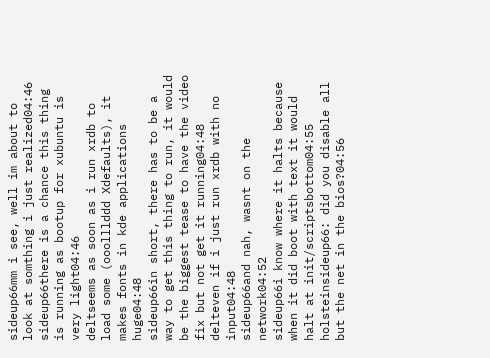sideup66mm i see, well im about to look at somthing i just realized04:46
sideup66there is a chance this thing is running as bootup for xubuntu is very light04:46
deltseems as soon as i run xrdb to load some (ooolllddd Xdefaults), it makes fonts in kde applications huge04:48
sideup66in short, there has to be a way to get this thing to run, it would be the biggest tease to have the video fix but not get it running04:48
delteven if i just run xrdb with no input04:48
sideup66and nah, wasnt on the network04:52
sideup66i know where it halts because when it did boot with text it would halt at init/scriptsbottom04:55
holsteinsideup66: did you disable all but the net in the bios?04:56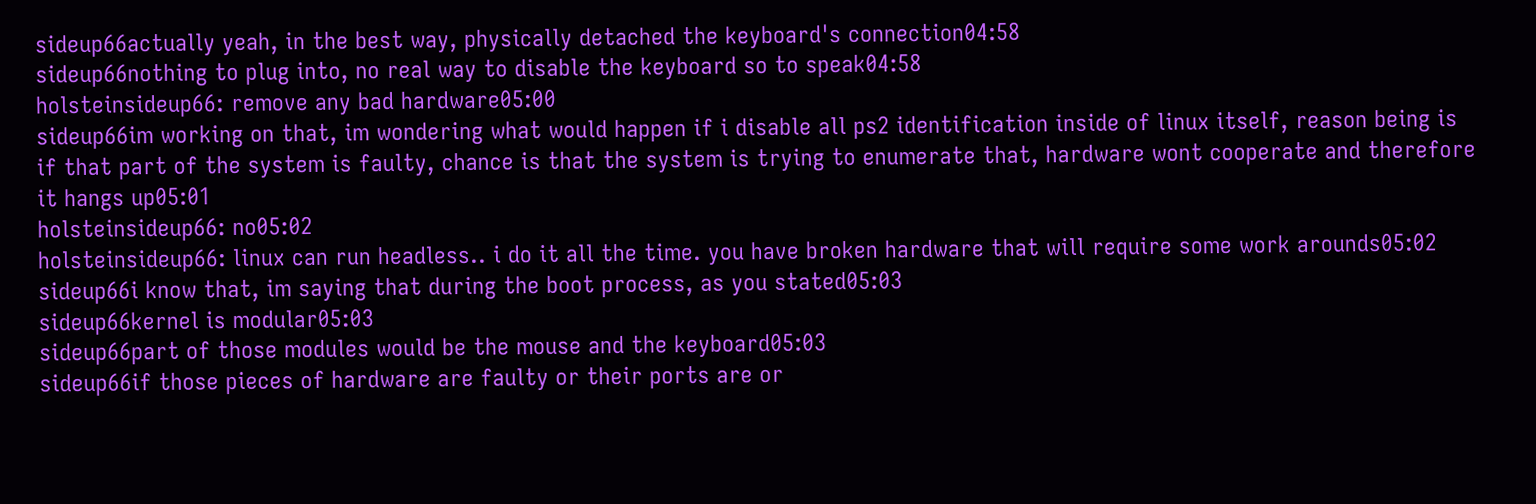sideup66actually yeah, in the best way, physically detached the keyboard's connection04:58
sideup66nothing to plug into, no real way to disable the keyboard so to speak04:58
holsteinsideup66: remove any bad hardware05:00
sideup66im working on that, im wondering what would happen if i disable all ps2 identification inside of linux itself, reason being is if that part of the system is faulty, chance is that the system is trying to enumerate that, hardware wont cooperate and therefore it hangs up05:01
holsteinsideup66: no05:02
holsteinsideup66: linux can run headless.. i do it all the time. you have broken hardware that will require some work arounds05:02
sideup66i know that, im saying that during the boot process, as you stated05:03
sideup66kernel is modular05:03
sideup66part of those modules would be the mouse and the keyboard05:03
sideup66if those pieces of hardware are faulty or their ports are or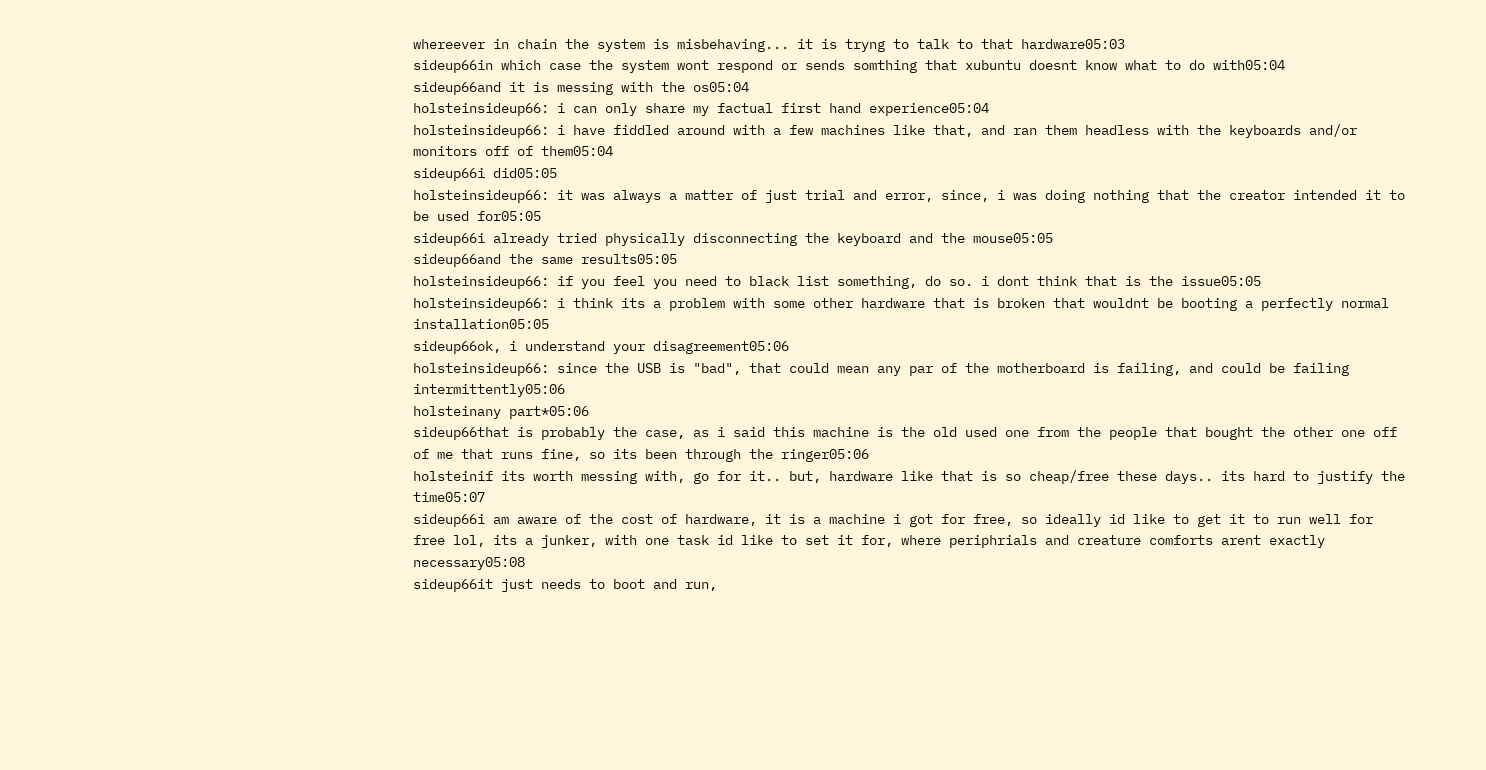whereever in chain the system is misbehaving... it is tryng to talk to that hardware05:03
sideup66in which case the system wont respond or sends somthing that xubuntu doesnt know what to do with05:04
sideup66and it is messing with the os05:04
holsteinsideup66: i can only share my factual first hand experience05:04
holsteinsideup66: i have fiddled around with a few machines like that, and ran them headless with the keyboards and/or monitors off of them05:04
sideup66i did05:05
holsteinsideup66: it was always a matter of just trial and error, since, i was doing nothing that the creator intended it to be used for05:05
sideup66i already tried physically disconnecting the keyboard and the mouse05:05
sideup66and the same results05:05
holsteinsideup66: if you feel you need to black list something, do so. i dont think that is the issue05:05
holsteinsideup66: i think its a problem with some other hardware that is broken that wouldnt be booting a perfectly normal installation05:05
sideup66ok, i understand your disagreement05:06
holsteinsideup66: since the USB is "bad", that could mean any par of the motherboard is failing, and could be failing intermittently05:06
holsteinany part*05:06
sideup66that is probably the case, as i said this machine is the old used one from the people that bought the other one off of me that runs fine, so its been through the ringer05:06
holsteinif its worth messing with, go for it.. but, hardware like that is so cheap/free these days.. its hard to justify the time05:07
sideup66i am aware of the cost of hardware, it is a machine i got for free, so ideally id like to get it to run well for free lol, its a junker, with one task id like to set it for, where periphrials and creature comforts arent exactly necessary05:08
sideup66it just needs to boot and run,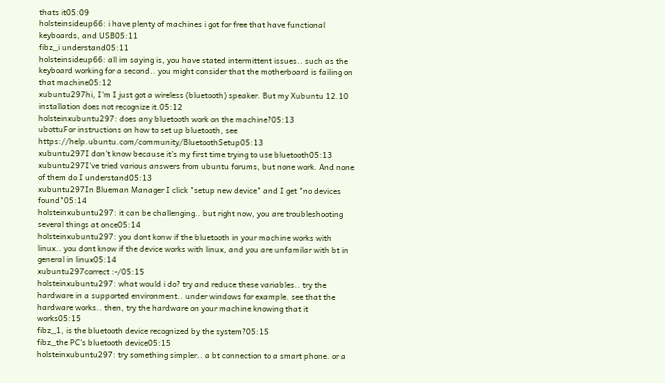thats it05:09
holsteinsideup66: i have plenty of machines i got for free that have functional keyboards, and USB05:11
fibz_i understand05:11
holsteinsideup66: all im saying is, you have stated intermittent issues.. such as the keyboard working for a second.. you might consider that the motherboard is failing on that machine05:12
xubuntu297hi, I'm I just got a wireless (bluetooth) speaker. But my Xubuntu 12.10 installation does not recognize it.05:12
holsteinxubuntu297: does any bluetooth work on the machine?05:13
ubottuFor instructions on how to set up bluetooth, see https://help.ubuntu.com/community/BluetoothSetup05:13
xubuntu297I don't know because it's my first time trying to use bluetooth05:13
xubuntu297I've tried various answers from ubuntu forums, but none work. And none of them do I understand05:13
xubuntu297In Blueman Manager I click "setup new device" and I get "no devices found"05:14
holsteinxubuntu297: it can be challenging.. but right now, you are troubleshooting several things at once05:14
holsteinxubuntu297: you dont konw if the bluetooth in your machine works with linux.. you dont know if the device works with linux, and you are unfamilar with bt in general in linux05:14
xubuntu297correct :-/05:15
holsteinxubuntu297: what would i do? try and reduce these variables.. try the hardware in a supported environment.. under windows for example. see that the hardware works.. then, try the hardware on your machine knowing that it works05:15
fibz_1, is the bluetooth device recognized by the system?05:15
fibz_the PC's bluetooth device05:15
holsteinxubuntu297: try something simpler.. a bt connection to a smart phone. or a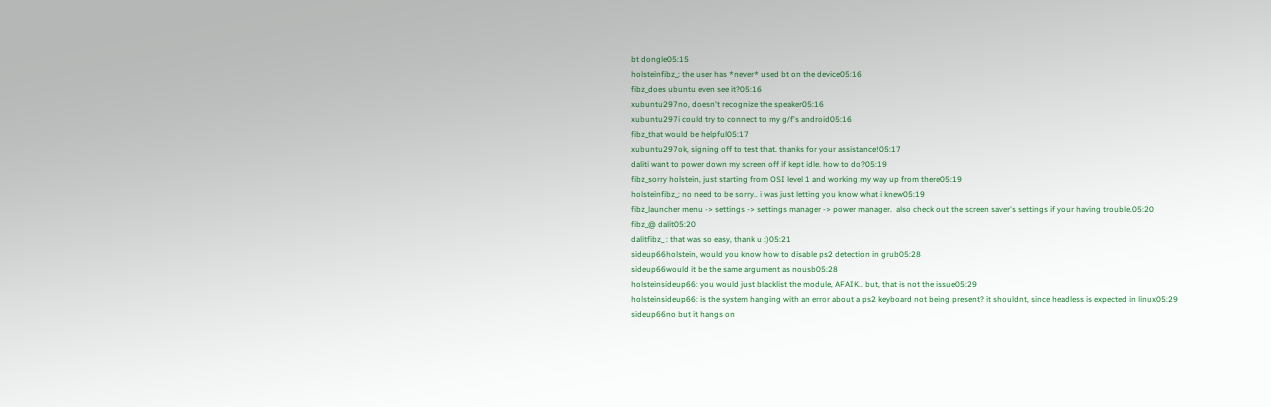bt dongle05:15
holsteinfibz_: the user has *never* used bt on the device05:16
fibz_does ubuntu even see it?05:16
xubuntu297no, doesn't recognize the speaker05:16
xubuntu297i could try to connect to my g/f's android05:16
fibz_that would be helpful05:17
xubuntu297ok, signing off to test that. thanks for your assistance!05:17
daliti want to power down my screen off if kept idle. how to do?05:19
fibz_sorry holstein, just starting from OSI level 1 and working my way up from there05:19
holsteinfibz_: no need to be sorry.. i was just letting you know what i knew05:19
fibz_launcher menu -> settings -> settings manager -> power manager.  also check out the screen saver's settings if your having trouble.05:20
fibz_@ dalit05:20
dalitfibz_ : that was so easy, thank u :)05:21
sideup66holstein, would you know how to disable ps2 detection in grub05:28
sideup66would it be the same argument as nousb05:28
holsteinsideup66: you would just blacklist the module, AFAIK.. but, that is not the issue05:29
holsteinsideup66: is the system hanging with an error about a ps2 keyboard not being present? it shouldnt, since headless is expected in linux05:29
sideup66no but it hangs on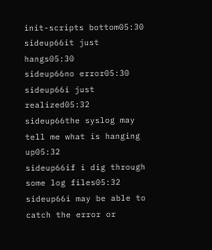init-scripts bottom05:30
sideup66it just hangs05:30
sideup66no error05:30
sideup66i just realized05:32
sideup66the syslog may tell me what is hanging up05:32
sideup66if i dig through some log files05:32
sideup66i may be able to catch the error or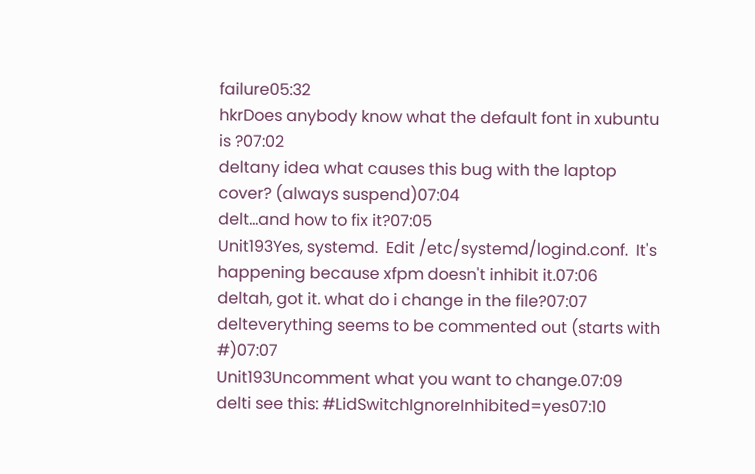failure05:32
hkrDoes anybody know what the default font in xubuntu is ?07:02
deltany idea what causes this bug with the laptop cover? (always suspend)07:04
delt...and how to fix it?07:05
Unit193Yes, systemd.  Edit /etc/systemd/logind.conf.  It's happening because xfpm doesn't inhibit it.07:06
deltah, got it. what do i change in the file?07:07
delteverything seems to be commented out (starts with #)07:07
Unit193Uncomment what you want to change.07:09
delti see this: #LidSwitchIgnoreInhibited=yes07:10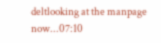deltlooking at the manpage now...07:10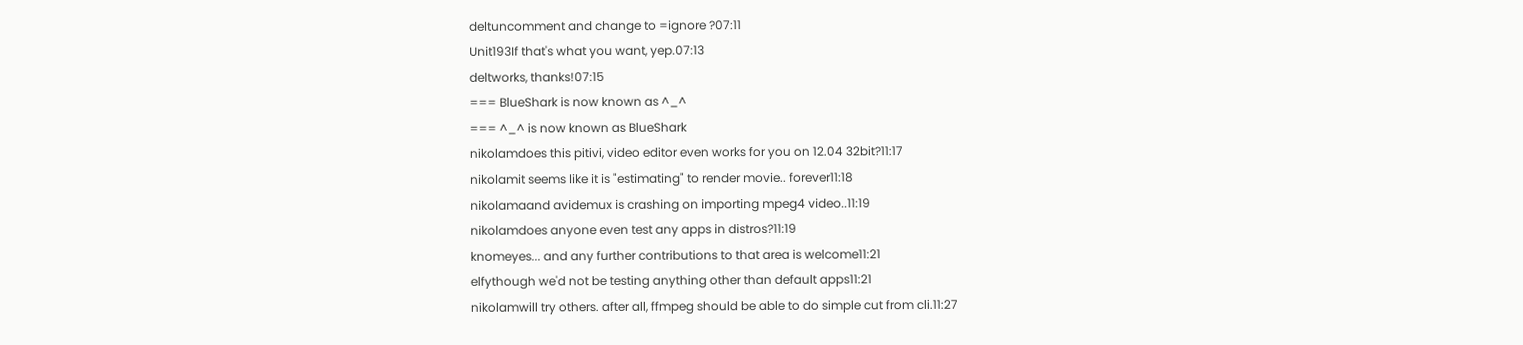deltuncomment and change to =ignore ?07:11
Unit193If that's what you want, yep.07:13
deltworks, thanks!07:15
=== BlueShark is now known as ^_^
=== ^_^ is now known as BlueShark
nikolamdoes this pitivi, video editor even works for you on 12.04 32bit?11:17
nikolamit seems like it is "estimating" to render movie.. forever11:18
nikolamaand avidemux is crashing on importing mpeg4 video..11:19
nikolamdoes anyone even test any apps in distros?11:19
knomeyes... and any further contributions to that area is welcome11:21
elfythough we'd not be testing anything other than default apps11:21
nikolamwill try others. after all, ffmpeg should be able to do simple cut from cli.11:27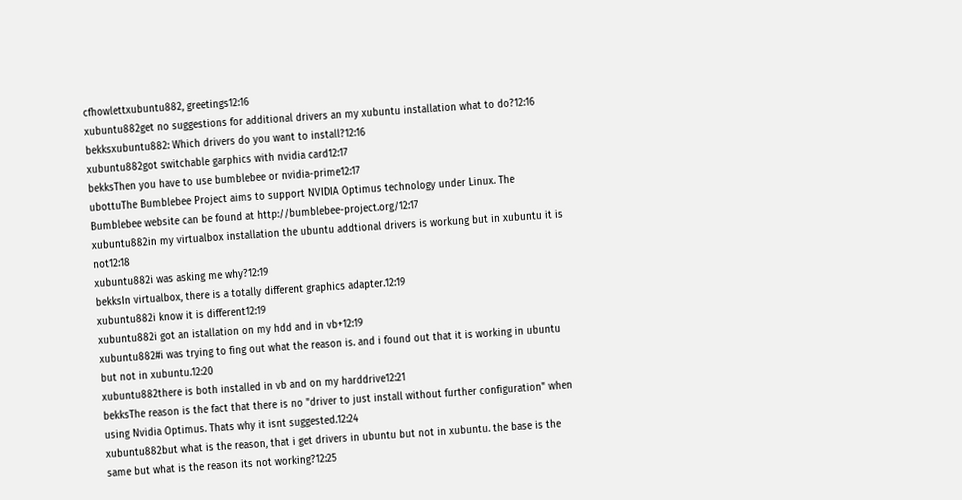cfhowlettxubuntu882, greetings12:16
xubuntu882get no suggestions for additional drivers an my xubuntu installation what to do?12:16
bekksxubuntu882: Which drivers do you want to install?12:16
xubuntu882got switchable garphics with nvidia card12:17
bekksThen you have to use bumblebee or nvidia-prime12:17
ubottuThe Bumblebee Project aims to support NVIDIA Optimus technology under Linux. The Bumblebee website can be found at http://bumblebee-project.org/12:17
xubuntu882in my virtualbox installation the ubuntu addtional drivers is workung but in xubuntu it is not12:18
xubuntu882i was asking me why?12:19
bekksIn virtualbox, there is a totally different graphics adapter.12:19
xubuntu882i know it is different12:19
xubuntu882i got an istallation on my hdd and in vb+12:19
xubuntu882#i was trying to fing out what the reason is. and i found out that it is working in ubuntu but not in xubuntu.12:20
xubuntu882there is both installed in vb and on my harddrive12:21
bekksThe reason is the fact that there is no "driver to just install without further configuration" when using Nvidia Optimus. Thats why it isnt suggested.12:24
xubuntu882but what is the reason, that i get drivers in ubuntu but not in xubuntu. the base is the same but what is the reason its not working?12:25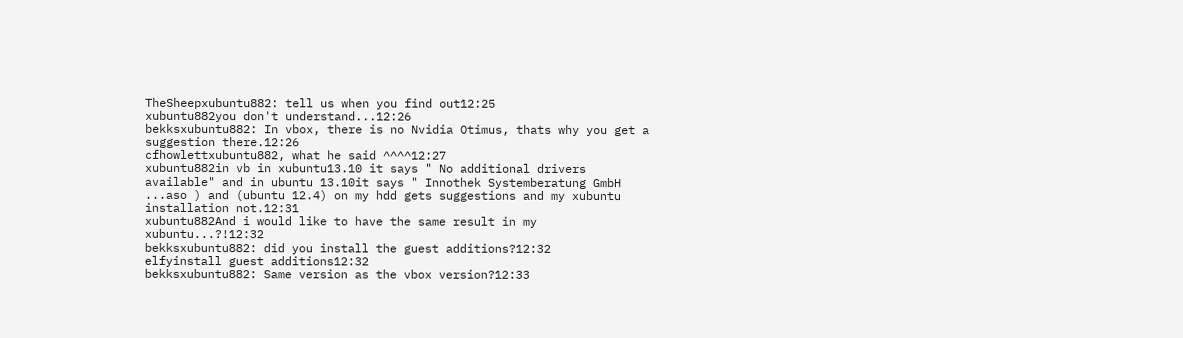TheSheepxubuntu882: tell us when you find out12:25
xubuntu882you don't understand...12:26
bekksxubuntu882: In vbox, there is no Nvidia Otimus, thats why you get a suggestion there.12:26
cfhowlettxubuntu882, what he said ^^^^12:27
xubuntu882in vb in xubuntu13.10 it says " No additional drivers available" and in ubuntu 13.10it says " Innothek Systemberatung GmbH ...aso ) and (ubuntu 12.4) on my hdd gets suggestions and my xubuntu installation not.12:31
xubuntu882And i would like to have the same result in my xubuntu...?!12:32
bekksxubuntu882: did you install the guest additions?12:32
elfyinstall guest additions12:32
bekksxubuntu882: Same version as the vbox version?12:33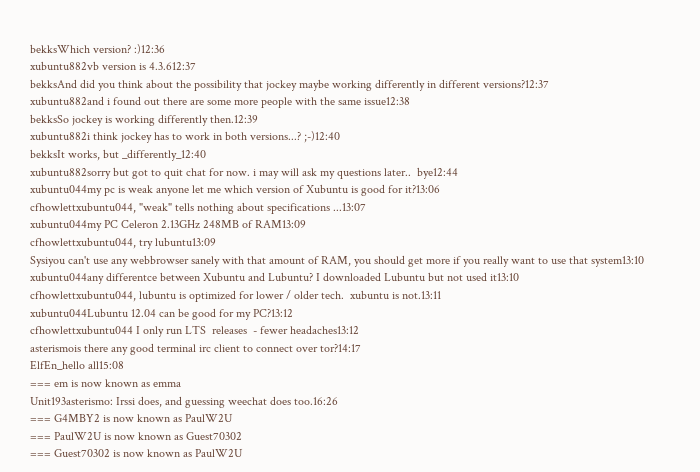bekksWhich version? :)12:36
xubuntu882vb version is 4.3.612:37
bekksAnd did you think about the possibility that jockey maybe working differently in different versions?12:37
xubuntu882and i found out there are some more people with the same issue12:38
bekksSo jockey is working differently then.12:39
xubuntu882i think jockey has to work in both versions...? ;-)12:40
bekksIt works, but _differently_12:40
xubuntu882sorry but got to quit chat for now. i may will ask my questions later..  bye12:44
xubuntu044my pc is weak anyone let me which version of Xubuntu is good for it?13:06
cfhowlettxubuntu044, "weak" tells nothing about specifications ...13:07
xubuntu044my PC Celeron 2.13GHz 248MB of RAM13:09
cfhowlettxubuntu044, try lubuntu13:09
Sysiyou can't use any webbrowser sanely with that amount of RAM, you should get more if you really want to use that system13:10
xubuntu044any differentce between Xubuntu and Lubuntu? I downloaded Lubuntu but not used it13:10
cfhowlettxubuntu044, lubuntu is optimized for lower / older tech.  xubuntu is not.13:11
xubuntu044Lubuntu 12.04 can be good for my PC?13:12
cfhowlettxubuntu044 I only run LTS  releases  - fewer headaches13:12
asterismois there any good terminal irc client to connect over tor?14:17
ElfEn_hello all15:08
=== em is now known as emma
Unit193asterismo: Irssi does, and guessing weechat does too.16:26
=== G4MBY2 is now known as PaulW2U
=== PaulW2U is now known as Guest70302
=== Guest70302 is now known as PaulW2U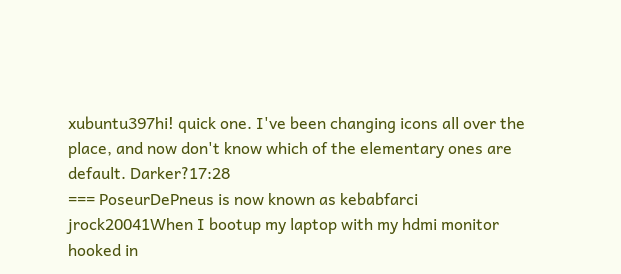xubuntu397hi! quick one. I've been changing icons all over the place, and now don't know which of the elementary ones are default. Darker?17:28
=== PoseurDePneus is now known as kebabfarci
jrock20041When I bootup my laptop with my hdmi monitor hooked in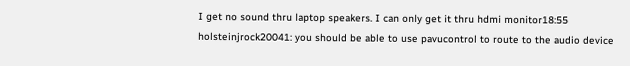I get no sound thru laptop speakers. I can only get it thru hdmi monitor18:55
holsteinjrock20041: you should be able to use pavucontrol to route to the audio device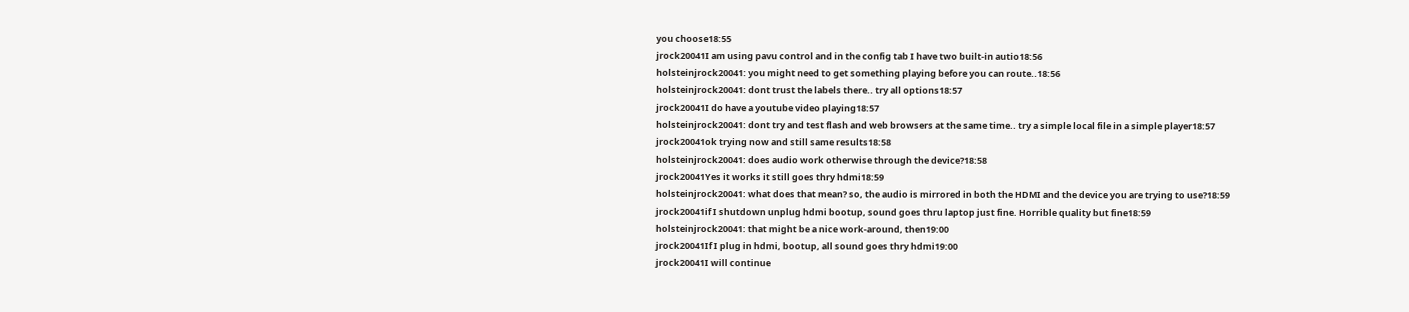you choose18:55
jrock20041I am using pavu control and in the config tab I have two built-in autio18:56
holsteinjrock20041: you might need to get something playing before you can route..18:56
holsteinjrock20041: dont trust the labels there.. try all options18:57
jrock20041I do have a youtube video playing18:57
holsteinjrock20041: dont try and test flash and web browsers at the same time.. try a simple local file in a simple player18:57
jrock20041ok trying now and still same results18:58
holsteinjrock20041: does audio work otherwise through the device?18:58
jrock20041Yes it works it still goes thry hdmi18:59
holsteinjrock20041: what does that mean? so, the audio is mirrored in both the HDMI and the device you are trying to use?18:59
jrock20041if I shutdown unplug hdmi bootup, sound goes thru laptop just fine. Horrible quality but fine18:59
holsteinjrock20041: that might be a nice work-around, then19:00
jrock20041If I plug in hdmi, bootup, all sound goes thry hdmi19:00
jrock20041I will continue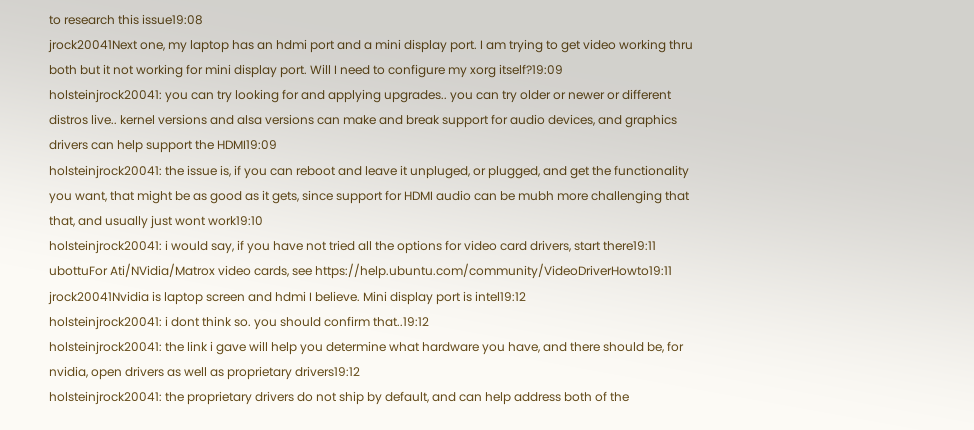to research this issue19:08
jrock20041Next one, my laptop has an hdmi port and a mini display port. I am trying to get video working thru both but it not working for mini display port. Will I need to configure my xorg itself?19:09
holsteinjrock20041: you can try looking for and applying upgrades.. you can try older or newer or different distros live.. kernel versions and alsa versions can make and break support for audio devices, and graphics drivers can help support the HDMI19:09
holsteinjrock20041: the issue is, if you can reboot and leave it unpluged, or plugged, and get the functionality you want, that might be as good as it gets, since support for HDMI audio can be mubh more challenging that that, and usually just wont work19:10
holsteinjrock20041: i would say, if you have not tried all the options for video card drivers, start there19:11
ubottuFor Ati/NVidia/Matrox video cards, see https://help.ubuntu.com/community/VideoDriverHowto19:11
jrock20041Nvidia is laptop screen and hdmi I believe. Mini display port is intel19:12
holsteinjrock20041: i dont think so. you should confirm that..19:12
holsteinjrock20041: the link i gave will help you determine what hardware you have, and there should be, for nvidia, open drivers as well as proprietary drivers19:12
holsteinjrock20041: the proprietary drivers do not ship by default, and can help address both of the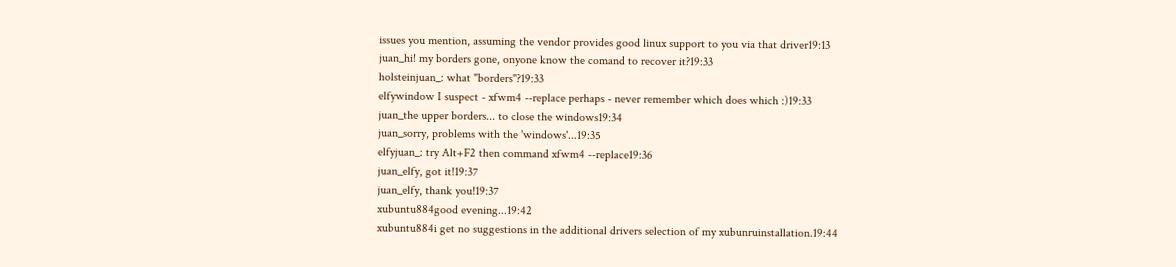issues you mention, assuming the vendor provides good linux support to you via that driver19:13
juan_hi! my borders gone, onyone know the comand to recover it?19:33
holsteinjuan_: what "borders"?19:33
elfywindow I suspect - xfwm4 --replace perhaps - never remember which does which :)19:33
juan_the upper borders... to close the windows19:34
juan_sorry, problems with the 'windows'...19:35
elfyjuan_: try Alt+F2 then command xfwm4 --replace19:36
juan_elfy, got it!19:37
juan_elfy, thank you!19:37
xubuntu884good evening...19:42
xubuntu884i get no suggestions in the additional drivers selection of my xubunruinstallation.19:44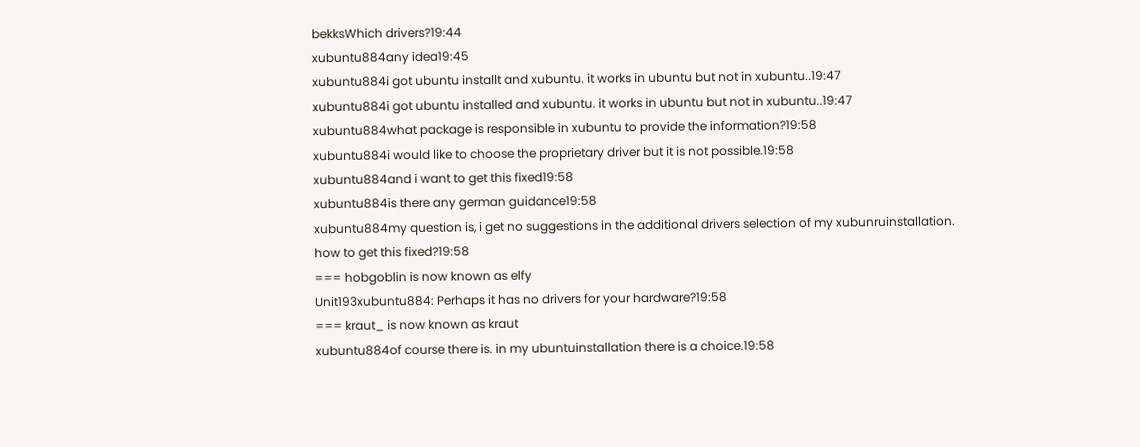bekksWhich drivers?19:44
xubuntu884any idea19:45
xubuntu884i got ubuntu installt and xubuntu. it works in ubuntu but not in xubuntu..19:47
xubuntu884i got ubuntu installed and xubuntu. it works in ubuntu but not in xubuntu..19:47
xubuntu884what package is responsible in xubuntu to provide the information?19:58
xubuntu884i would like to choose the proprietary driver but it is not possible.19:58
xubuntu884and i want to get this fixed19:58
xubuntu884is there any german guidance19:58
xubuntu884my question is, i get no suggestions in the additional drivers selection of my xubunruinstallation. how to get this fixed?19:58
=== hobgoblin is now known as elfy
Unit193xubuntu884: Perhaps it has no drivers for your hardware?19:58
=== kraut_ is now known as kraut
xubuntu884of course there is. in my ubuntuinstallation there is a choice.19:58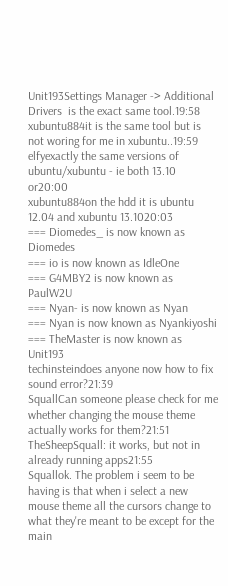Unit193Settings Manager -> Additional Drivers  is the exact same tool.19:58
xubuntu884it is the same tool but is not woring for me in xubuntu..19:59
elfyexactly the same versions of ubuntu/xubuntu - ie both 13.10 or20:00
xubuntu884on the hdd it is ubuntu 12.04 and xubuntu 13.1020:03
=== Diomedes_ is now known as Diomedes
=== io is now known as IdleOne
=== G4MBY2 is now known as PaulW2U
=== Nyan- is now known as Nyan
=== Nyan is now known as Nyankiyoshi
=== TheMaster is now known as Unit193
techinsteindoes anyone now how to fix sound error?21:39
SquallCan someone please check for me whether changing the mouse theme actually works for them?21:51
TheSheepSquall: it works, but not in already running apps21:55
Squallok. The problem i seem to be having is that when i select a new mouse theme all the cursors change to what they're meant to be except for the main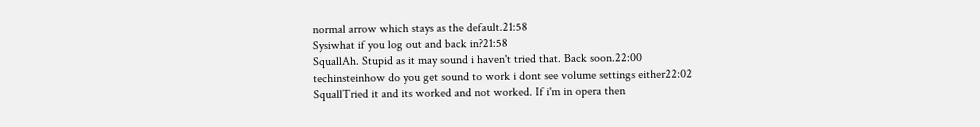normal arrow which stays as the default.21:58
Sysiwhat if you log out and back in?21:58
SquallAh. Stupid as it may sound i haven't tried that. Back soon.22:00
techinsteinhow do you get sound to work i dont see volume settings either22:02
SquallTried it and its worked and not worked. If i'm in opera then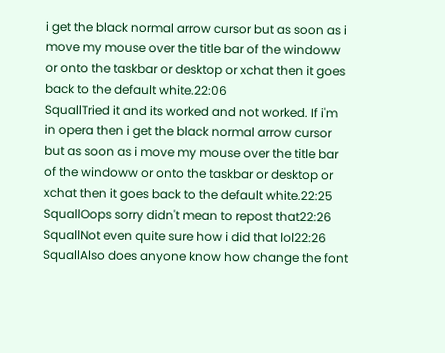i get the black normal arrow cursor but as soon as i move my mouse over the title bar of the windoww or onto the taskbar or desktop or xchat then it goes back to the default white.22:06
SquallTried it and its worked and not worked. If i'm in opera then i get the black normal arrow cursor but as soon as i move my mouse over the title bar of the windoww or onto the taskbar or desktop or xchat then it goes back to the default white.22:25
SquallOops sorry didn't mean to repost that22:26
SquallNot even quite sure how i did that lol22:26
SquallAlso does anyone know how change the font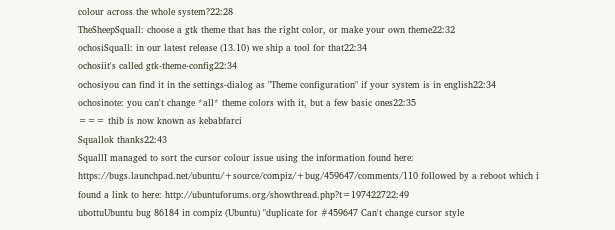colour across the whole system?22:28
TheSheepSquall: choose a gtk theme that has the right color, or make your own theme22:32
ochosiSquall: in our latest release (13.10) we ship a tool for that22:34
ochosiit's called gtk-theme-config22:34
ochosiyou can find it in the settings-dialog as "Theme configuration" if your system is in english22:34
ochosinote: you can't change *all* theme colors with it, but a few basic ones22:35
=== thib is now known as kebabfarci
Squallok thanks22:43
SquallI managed to sort the cursor colour issue using the information found here: https://bugs.launchpad.net/ubuntu/+source/compiz/+bug/459647/comments/110 followed by a reboot which i found a link to here: http://ubuntuforums.org/showthread.php?t=197422722:49
ubottuUbuntu bug 86184 in compiz (Ubuntu) "duplicate for #459647 Can't change cursor style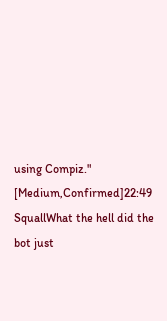using Compiz." [Medium,Confirmed]22:49
SquallWhat the hell did the bot just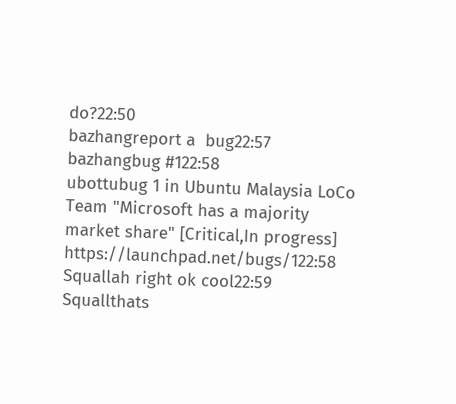do?22:50
bazhangreport a  bug22:57
bazhangbug #122:58
ubottubug 1 in Ubuntu Malaysia LoCo Team "Microsoft has a majority market share" [Critical,In progress] https://launchpad.net/bugs/122:58
Squallah right ok cool22:59
Squallthats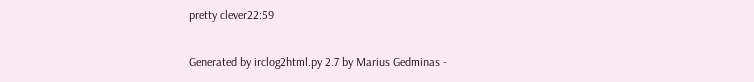pretty clever22:59

Generated by irclog2html.py 2.7 by Marius Gedminas -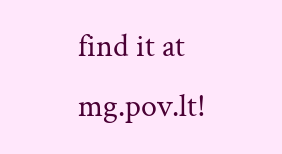find it at mg.pov.lt!